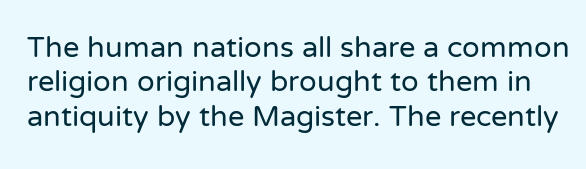The human nations all share a common religion originally brought to them in antiquity by the Magister. The recently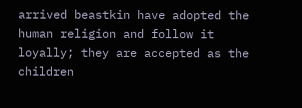arrived beastkin have adopted the human religion and follow it loyally; they are accepted as the children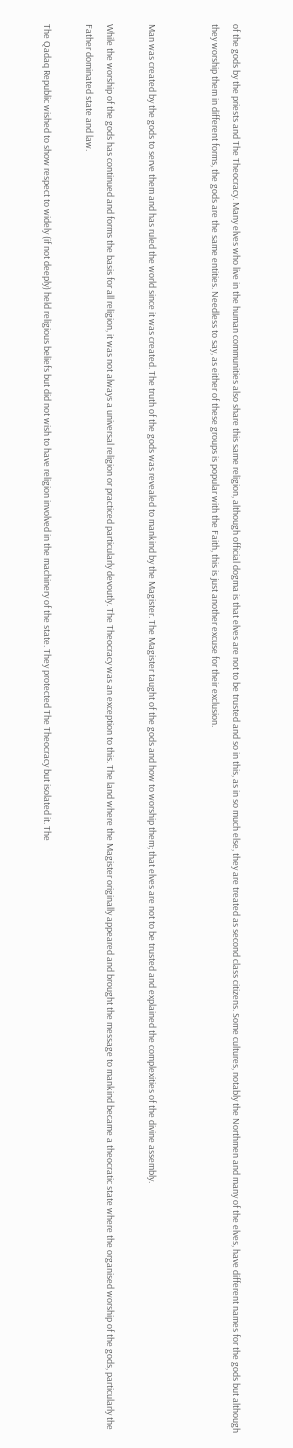of the gods by the priests and The Theocracy. Many elves who live in the human communities also share this same religion, although official dogma is that elves are not to be trusted and so in this, as in so much else, they are treated as second class citizens. Some cultures, notably the Northmen and many of the elves, have different names for the gods but although they worship them in different forms, the gods are the same entities. Needless to say, as either of these groups is popular with the Faith, this is just another excuse for their exclusion.


Man was created by the gods to serve them and has ruled the world since it was created. The truth of the gods was revealed to mankind by the Magister. The Magister taught of the gods and how to worship them; that elves are not to be trusted and explained the complexities of the divine assembly.

While the worship of the gods has continued and forms the basis for all religion, it was not always a universal religion or practiced particularly devoutly. The Theocracy was an exception to this. The land where the Magister originally appeared and brought the message to mankind became a theocratic state where the organised worship of the gods, particularly the Father dominated state and law.

The Qadaq Republic wished to show respect to widely (if not deeply) held religious beliefs but did not wish to have religion involved in the machinery of the state. They protected The Theocracy but isolated it. The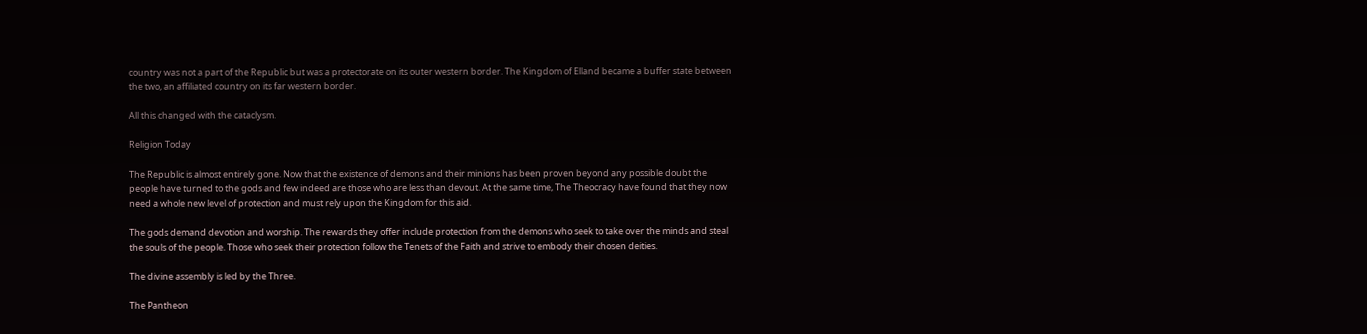country was not a part of the Republic but was a protectorate on its outer western border. The Kingdom of Elland became a buffer state between the two, an affiliated country on its far western border.

All this changed with the cataclysm.

Religion Today

The Republic is almost entirely gone. Now that the existence of demons and their minions has been proven beyond any possible doubt the people have turned to the gods and few indeed are those who are less than devout. At the same time, The Theocracy have found that they now need a whole new level of protection and must rely upon the Kingdom for this aid.

The gods demand devotion and worship. The rewards they offer include protection from the demons who seek to take over the minds and steal the souls of the people. Those who seek their protection follow the Tenets of the Faith and strive to embody their chosen deities.

The divine assembly is led by the Three.

The Pantheon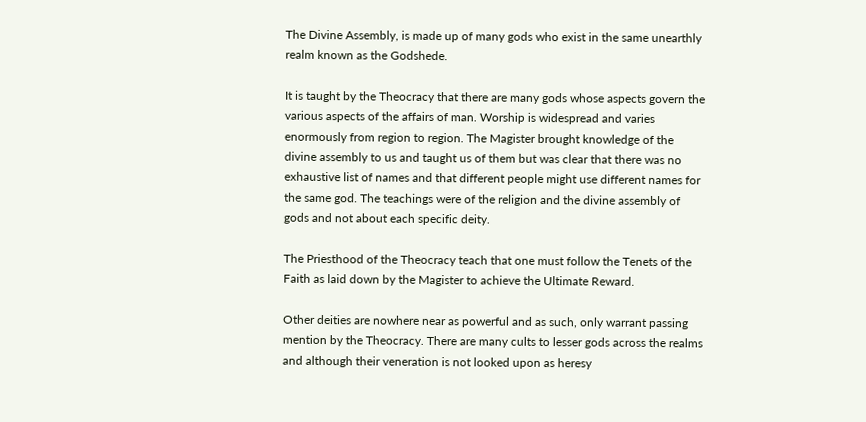The Divine Assembly, is made up of many gods who exist in the same unearthly realm known as the Godshede.

It is taught by the Theocracy that there are many gods whose aspects govern the various aspects of the affairs of man. Worship is widespread and varies enormously from region to region. The Magister brought knowledge of the divine assembly to us and taught us of them but was clear that there was no exhaustive list of names and that different people might use different names for the same god. The teachings were of the religion and the divine assembly of gods and not about each specific deity.

The Priesthood of the Theocracy teach that one must follow the Tenets of the Faith as laid down by the Magister to achieve the Ultimate Reward.

Other deities are nowhere near as powerful and as such, only warrant passing mention by the Theocracy. There are many cults to lesser gods across the realms and although their veneration is not looked upon as heresy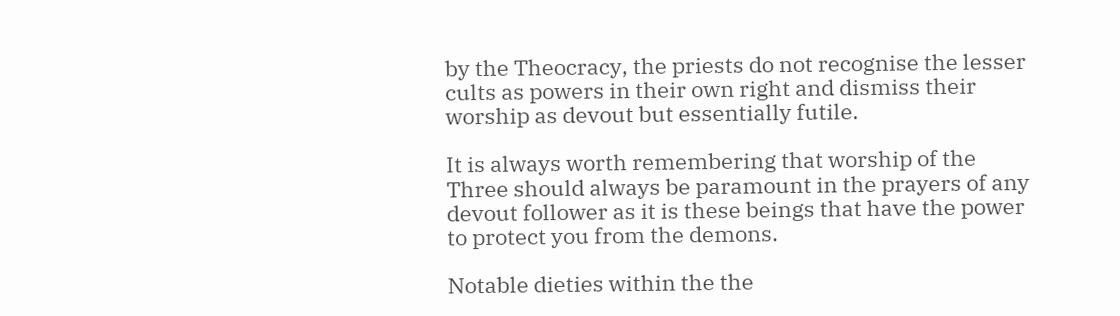by the Theocracy, the priests do not recognise the lesser cults as powers in their own right and dismiss their worship as devout but essentially futile.

It is always worth remembering that worship of the Three should always be paramount in the prayers of any devout follower as it is these beings that have the power to protect you from the demons.

Notable dieties within the the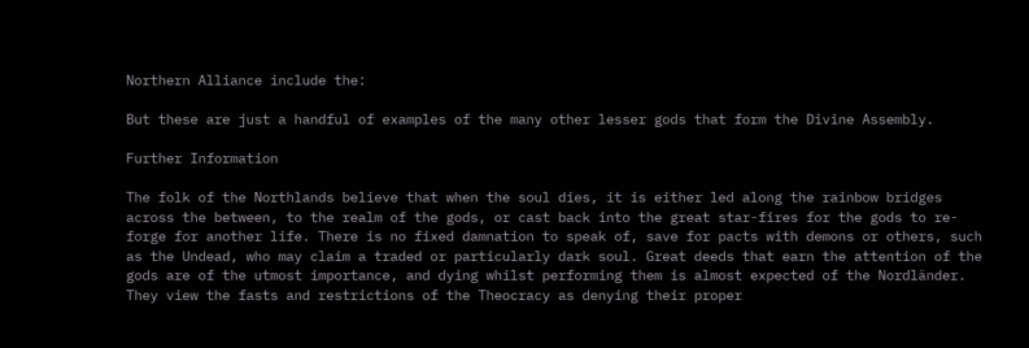Northern Alliance include the:

But these are just a handful of examples of the many other lesser gods that form the Divine Assembly.

Further Information

The folk of the Northlands believe that when the soul dies, it is either led along the rainbow bridges across the between, to the realm of the gods, or cast back into the great star-fires for the gods to re-forge for another life. There is no fixed damnation to speak of, save for pacts with demons or others, such as the Undead, who may claim a traded or particularly dark soul. Great deeds that earn the attention of the gods are of the utmost importance, and dying whilst performing them is almost expected of the Nordländer. They view the fasts and restrictions of the Theocracy as denying their proper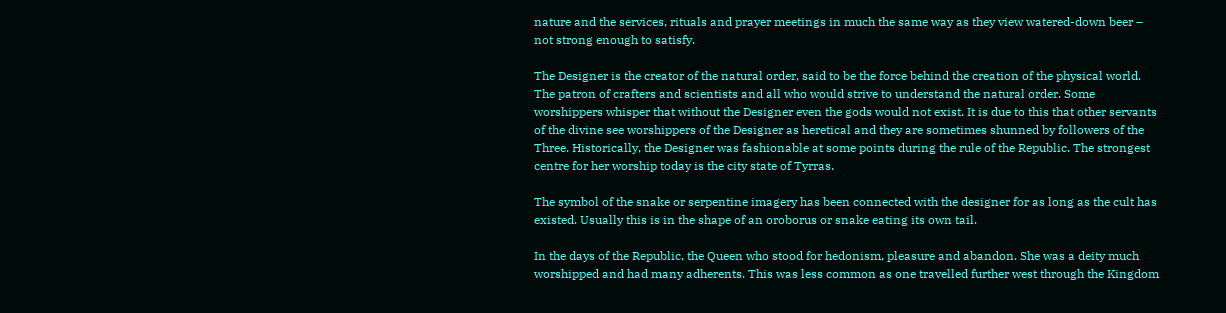nature and the services, rituals and prayer meetings in much the same way as they view watered-down beer – not strong enough to satisfy.

The Designer is the creator of the natural order, said to be the force behind the creation of the physical world. The patron of crafters and scientists and all who would strive to understand the natural order. Some worshippers whisper that without the Designer even the gods would not exist. It is due to this that other servants of the divine see worshippers of the Designer as heretical and they are sometimes shunned by followers of the Three. Historically, the Designer was fashionable at some points during the rule of the Republic. The strongest centre for her worship today is the city state of Tyrras.

The symbol of the snake or serpentine imagery has been connected with the designer for as long as the cult has existed. Usually this is in the shape of an oroborus or snake eating its own tail.

In the days of the Republic, the Queen who stood for hedonism, pleasure and abandon. She was a deity much worshipped and had many adherents. This was less common as one travelled further west through the Kingdom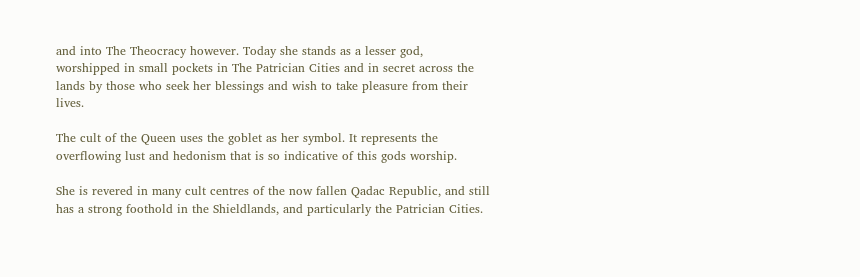and into The Theocracy however. Today she stands as a lesser god, worshipped in small pockets in The Patrician Cities and in secret across the lands by those who seek her blessings and wish to take pleasure from their lives.

The cult of the Queen uses the goblet as her symbol. It represents the overflowing lust and hedonism that is so indicative of this gods worship.

She is revered in many cult centres of the now fallen Qadac Republic, and still has a strong foothold in the Shieldlands, and particularly the Patrician Cities.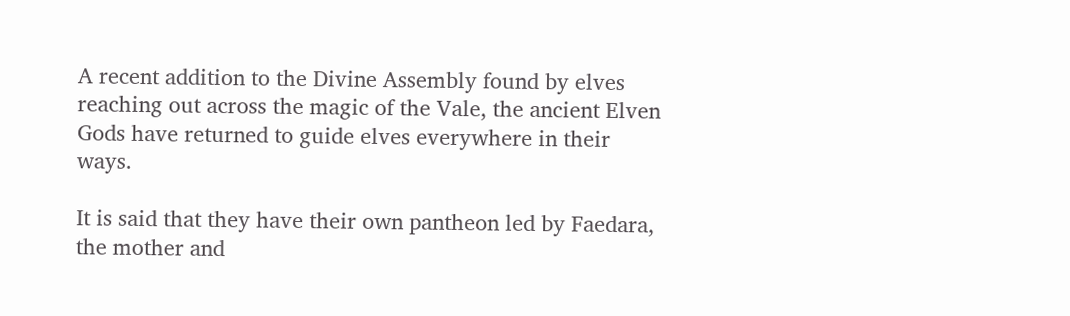A recent addition to the Divine Assembly found by elves reaching out across the magic of the Vale, the ancient Elven Gods have returned to guide elves everywhere in their ways.

It is said that they have their own pantheon led by Faedara, the mother and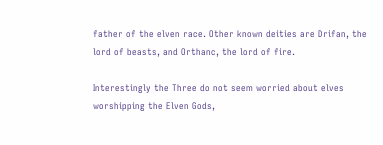father of the elven race. Other known deities are Drifan, the lord of beasts, and Orthanc, the lord of fire.

Interestingly the Three do not seem worried about elves worshipping the Elven Gods,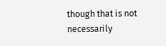though that is not necessarily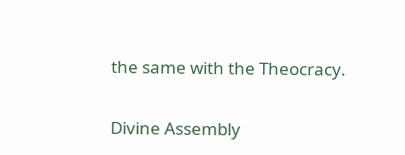the same with the Theocracy.

Divine Assembly